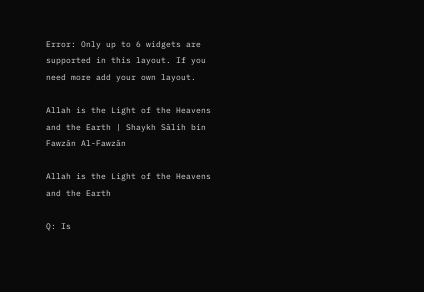Error: Only up to 6 widgets are supported in this layout. If you need more add your own layout.

Allah is the Light of the Heavens and the Earth | Shaykh Sālih bin Fawzān Al-Fawzān

Allah is the Light of the Heavens and the Earth

Q: Is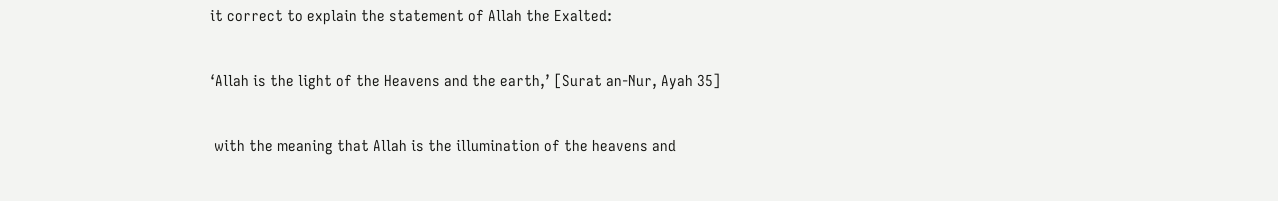it correct to explain the statement of Allah the Exalted:

‘Allah is the light of the Heavens and the earth,’ [Surat an-Nur, Ayah 35]

 with the meaning that Allah is the illumination of the heavens and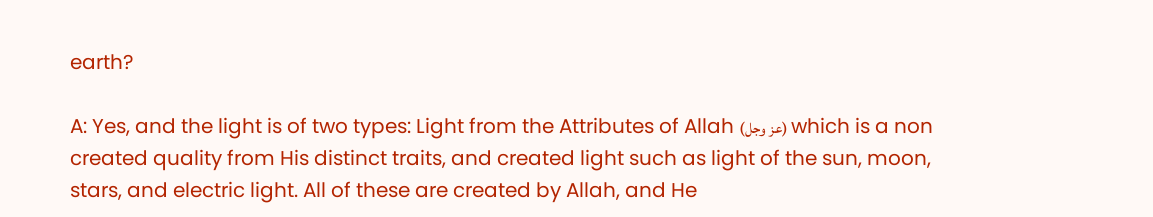earth?

A: Yes, and the light is of two types: Light from the Attributes of Allah (عز وجل) which is a non created quality from His distinct traits, and created light such as light of the sun, moon, stars, and electric light. All of these are created by Allah, and He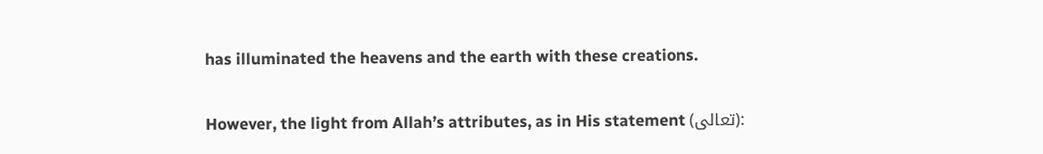has illuminated the heavens and the earth with these creations.

However, the light from Allah’s attributes, as in His statement (تعالى):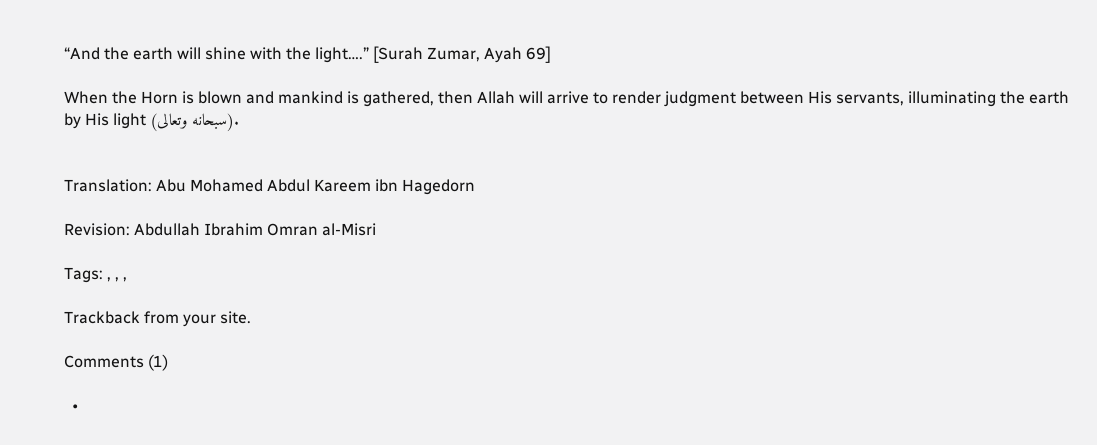“And the earth will shine with the light….” [Surah Zumar, Ayah 69]

When the Horn is blown and mankind is gathered, then Allah will arrive to render judgment between His servants, illuminating the earth by His light (سبحانه وتعالى).


Translation: Abu Mohamed Abdul Kareem ibn Hagedorn

Revision: Abdullah Ibrahim Omran al-Misri

Tags: , , ,

Trackback from your site.

Comments (1)

  •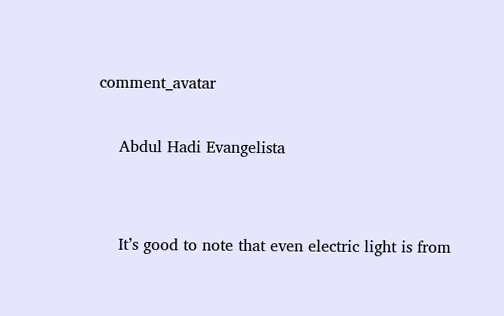comment_avatar

    Abdul Hadi Evangelista


    It’s good to note that even electric light is from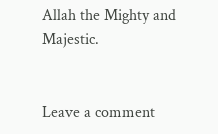Allah the Mighty and Majestic.


Leave a comment